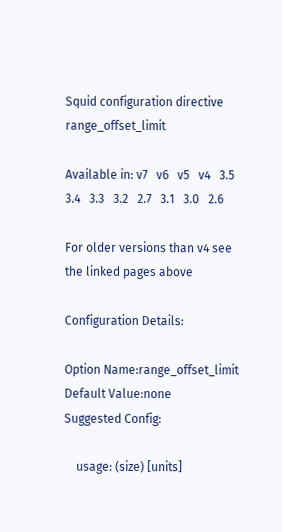Squid configuration directive range_offset_limit

Available in: v7   v6   v5   v4   3.5   3.4   3.3   3.2   2.7   3.1   3.0   2.6

For older versions than v4 see the linked pages above

Configuration Details:

Option Name:range_offset_limit
Default Value:none
Suggested Config:

    usage: (size) [units]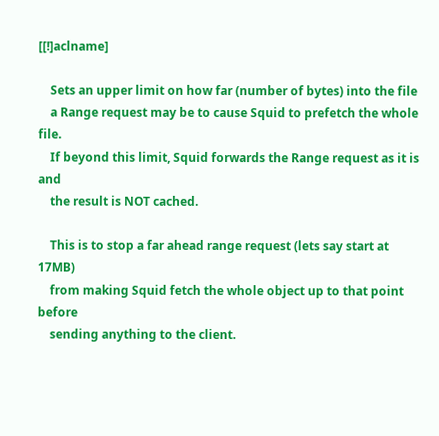[[!]aclname]

    Sets an upper limit on how far (number of bytes) into the file
    a Range request may be to cause Squid to prefetch the whole file.
    If beyond this limit, Squid forwards the Range request as it is and
    the result is NOT cached.

    This is to stop a far ahead range request (lets say start at 17MB)
    from making Squid fetch the whole object up to that point before
    sending anything to the client.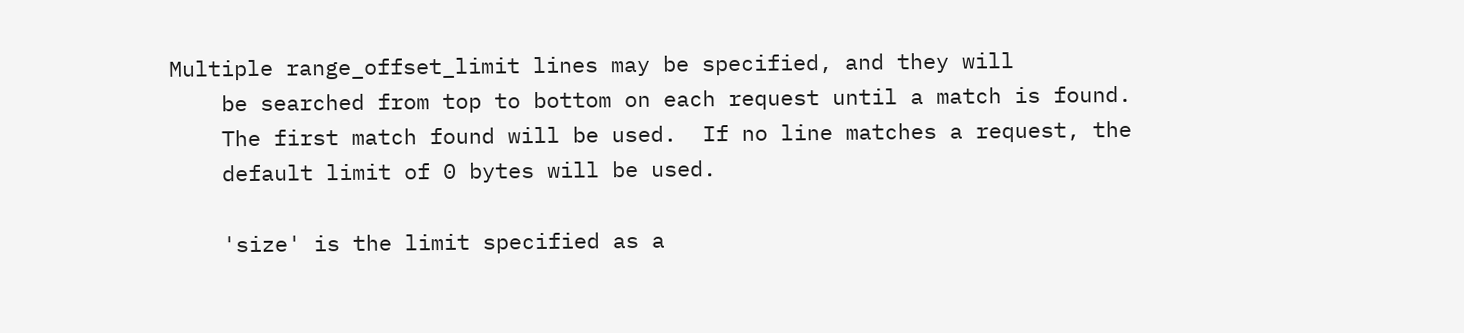Multiple range_offset_limit lines may be specified, and they will
    be searched from top to bottom on each request until a match is found.
    The first match found will be used.  If no line matches a request, the
    default limit of 0 bytes will be used.

    'size' is the limit specified as a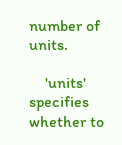number of units.

    'units' specifies whether to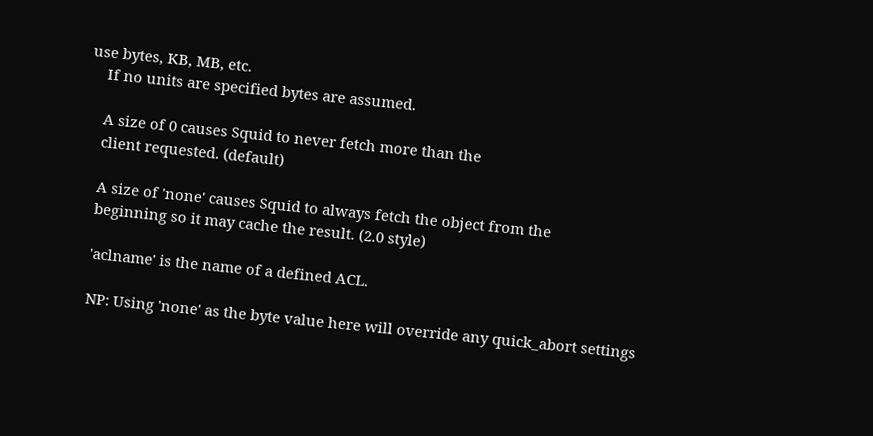use bytes, KB, MB, etc.
    If no units are specified bytes are assumed.

    A size of 0 causes Squid to never fetch more than the
    client requested. (default)

    A size of 'none' causes Squid to always fetch the object from the
    beginning so it may cache the result. (2.0 style)

    'aclname' is the name of a defined ACL.

    NP: Using 'none' as the byte value here will override any quick_abort settings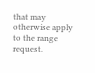that may otherwise apply to the range request.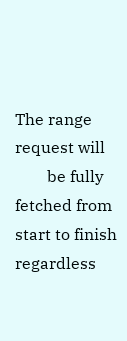The range request will
        be fully fetched from start to finish regardless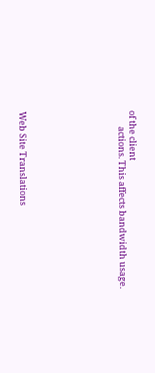of the client
        actions. This affects bandwidth usage.








Web Site Translations